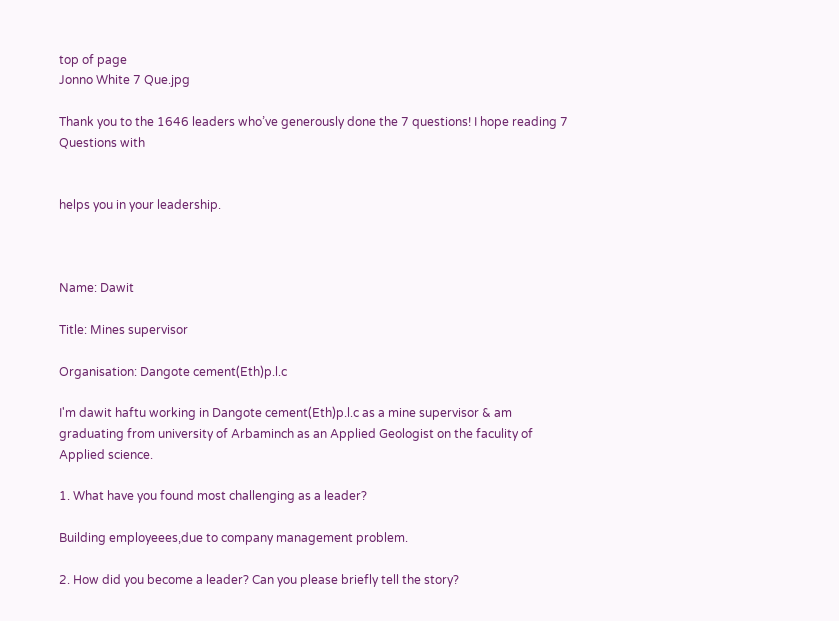top of page
Jonno White 7 Que.jpg

Thank you to the 1646 leaders who’ve generously done the 7 questions! I hope reading 7 Questions with


helps you in your leadership.



Name: Dawit

Title: Mines supervisor

Organisation: Dangote cement(Eth)p.l.c

I'm dawit haftu working in Dangote cement(Eth)p.l.c as a mine supervisor & am graduating from university of Arbaminch as an Applied Geologist on the faculity of Applied science.

1. What have you found most challenging as a leader?

Building employeees,due to company management problem.

2. How did you become a leader? Can you please briefly tell the story?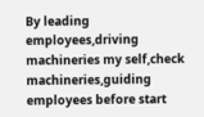By leading employees,driving machineries my self,check machineries,guiding employees before start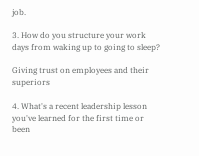job.

3. How do you structure your work days from waking up to going to sleep?

Giving trust on employees and their superiors

4. What's a recent leadership lesson you've learned for the first time or been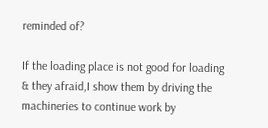reminded of?

If the loading place is not good for loading & they afraid,I show them by driving the machineries to continue work by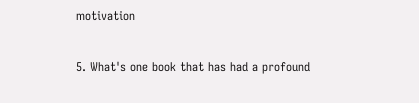motivation

5. What's one book that has had a profound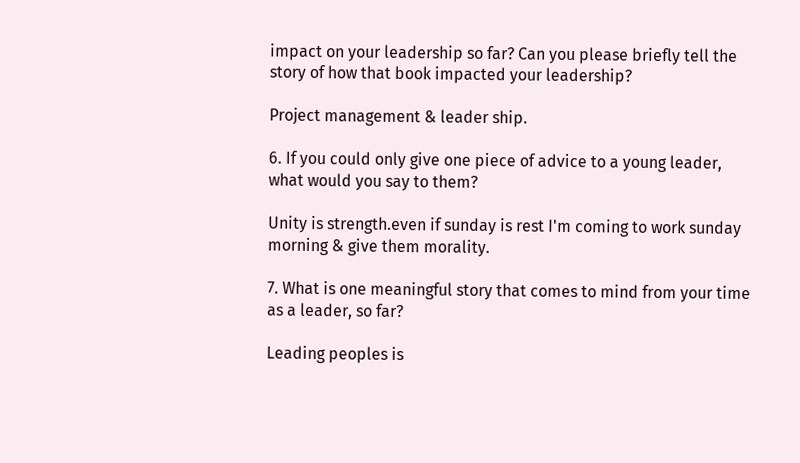impact on your leadership so far? Can you please briefly tell the story of how that book impacted your leadership?

Project management & leader ship.

6. If you could only give one piece of advice to a young leader, what would you say to them?

Unity is strength.even if sunday is rest I'm coming to work sunday morning & give them morality.

7. What is one meaningful story that comes to mind from your time as a leader, so far?

Leading peoples is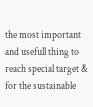the most important and usefull thing to reach special target & for the sustainable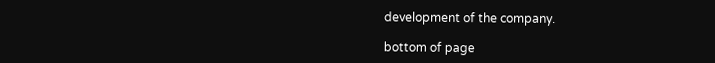development of the company.

bottom of page